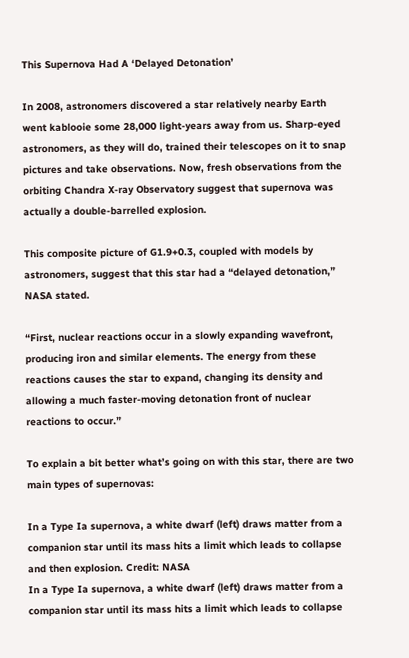This Supernova Had A ‘Delayed Detonation’

In 2008, astronomers discovered a star relatively nearby Earth went kablooie some 28,000 light-years away from us. Sharp-eyed astronomers, as they will do, trained their telescopes on it to snap pictures and take observations. Now, fresh observations from the orbiting Chandra X-ray Observatory suggest that supernova was actually a double-barrelled explosion.

This composite picture of G1.9+0.3, coupled with models by astronomers, suggest that this star had a “delayed detonation,” NASA stated.

“First, nuclear reactions occur in a slowly expanding wavefront, producing iron and similar elements. The energy from these reactions causes the star to expand, changing its density and allowing a much faster-moving detonation front of nuclear reactions to occur.”

To explain a bit better what’s going on with this star, there are two main types of supernovas:

In a Type Ia supernova, a white dwarf (left) draws matter from a companion star until its mass hits a limit which leads to collapse and then explosion. Credit: NASA
In a Type Ia supernova, a white dwarf (left) draws matter from a companion star until its mass hits a limit which leads to collapse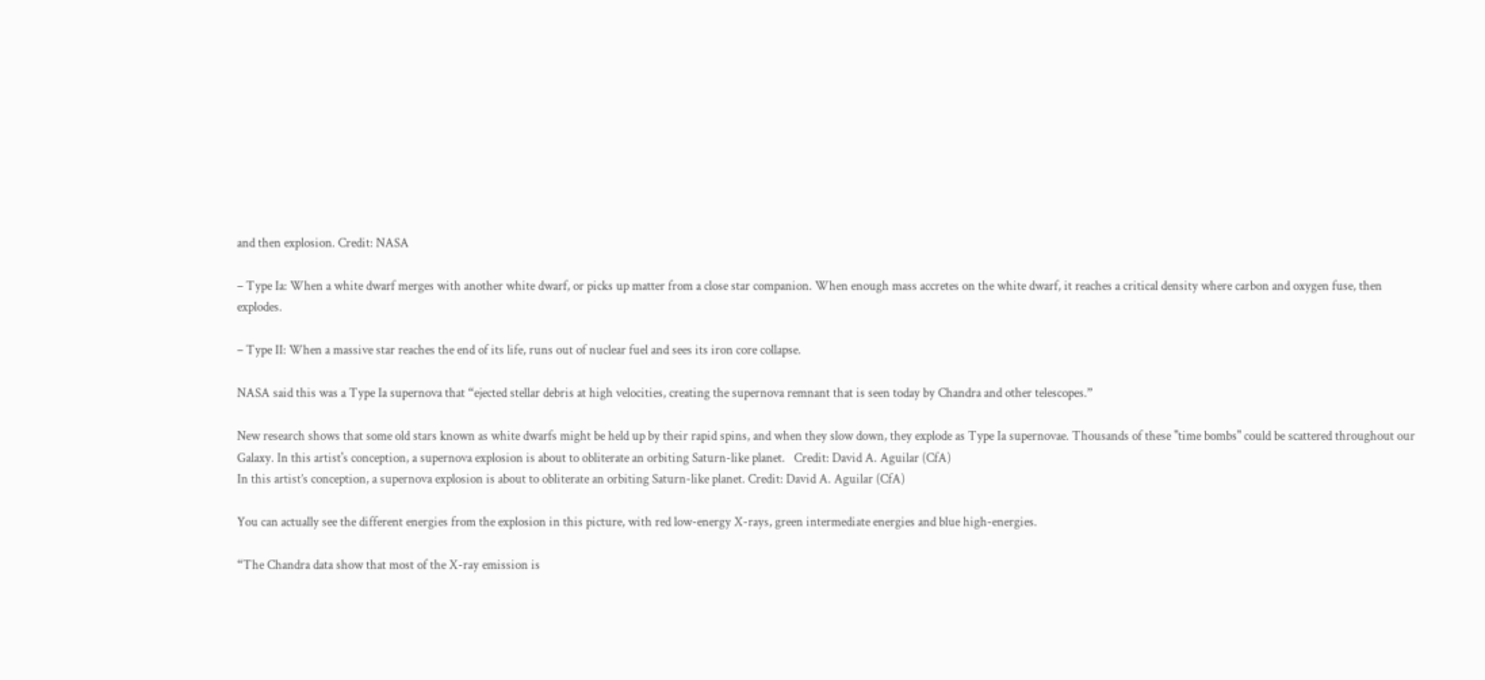and then explosion. Credit: NASA

– Type Ia: When a white dwarf merges with another white dwarf, or picks up matter from a close star companion. When enough mass accretes on the white dwarf, it reaches a critical density where carbon and oxygen fuse, then explodes.

– Type II: When a massive star reaches the end of its life, runs out of nuclear fuel and sees its iron core collapse.

NASA said this was a Type Ia supernova that “ejected stellar debris at high velocities, creating the supernova remnant that is seen today by Chandra and other telescopes.”

New research shows that some old stars known as white dwarfs might be held up by their rapid spins, and when they slow down, they explode as Type Ia supernovae. Thousands of these "time bombs" could be scattered throughout our Galaxy. In this artist's conception, a supernova explosion is about to obliterate an orbiting Saturn-like planet.   Credit: David A. Aguilar (CfA)
In this artist’s conception, a supernova explosion is about to obliterate an orbiting Saturn-like planet. Credit: David A. Aguilar (CfA)

You can actually see the different energies from the explosion in this picture, with red low-energy X-rays, green intermediate energies and blue high-energies.

“The Chandra data show that most of the X-ray emission is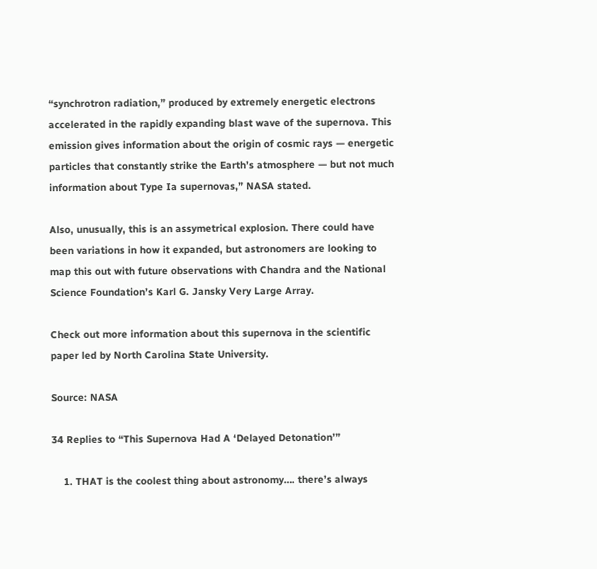“synchrotron radiation,” produced by extremely energetic electrons accelerated in the rapidly expanding blast wave of the supernova. This emission gives information about the origin of cosmic rays — energetic particles that constantly strike the Earth’s atmosphere — but not much information about Type Ia supernovas,” NASA stated.

Also, unusually, this is an assymetrical explosion. There could have been variations in how it expanded, but astronomers are looking to map this out with future observations with Chandra and the National Science Foundation’s Karl G. Jansky Very Large Array.

Check out more information about this supernova in the scientific paper led by North Carolina State University.

Source: NASA

34 Replies to “This Supernova Had A ‘Delayed Detonation’”

    1. THAT is the coolest thing about astronomy…. there’s always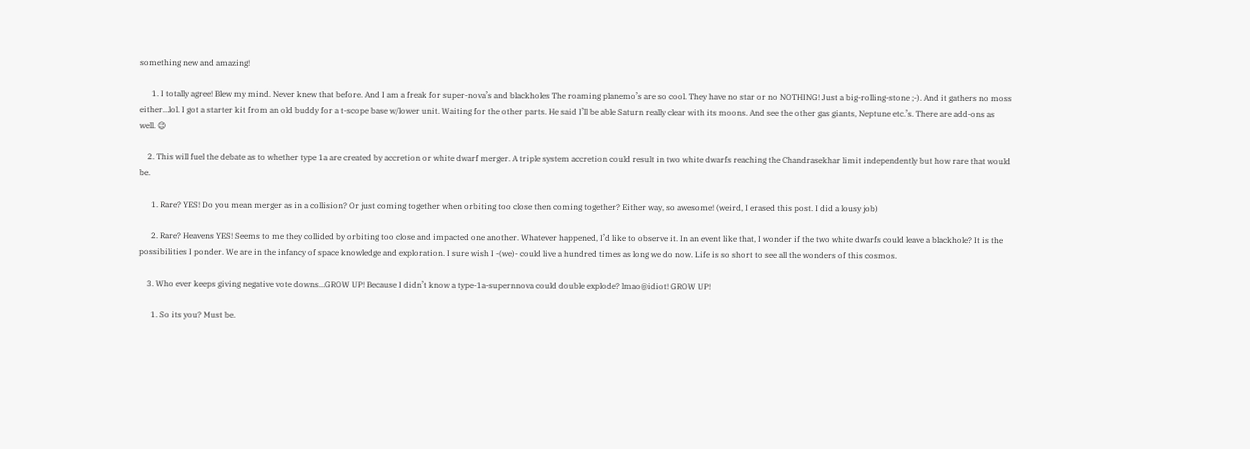something new and amazing!

      1. I totally agree! Blew my mind. Never knew that before. And I am a freak for super-nova’s and blackholes The roaming planemo’s are so cool. They have no star or no NOTHING! Just a big-rolling-stone ;-). And it gathers no moss either…lol. I got a starter kit from an old buddy for a t-scope base w/lower unit. Waiting for the other parts. He said I’ll be able Saturn really clear with its moons. And see the other gas giants, Neptune etc.’s. There are add-ons as well. 😉

    2. This will fuel the debate as to whether type 1a are created by accretion or white dwarf merger. A triple system accretion could result in two white dwarfs reaching the Chandrasekhar limit independently but how rare that would be.

      1. Rare? YES! Do you mean merger as in a collision? Or just coming together when orbiting too close then coming together? Either way, so awesome! (weird, I erased this post. I did a lousy job)

      2. Rare? Heavens YES! Seems to me they collided by orbiting too close and impacted one another. Whatever happened, I’d like to observe it. In an event like that, I wonder if the two white dwarfs could leave a blackhole? It is the possibilities I ponder. We are in the infancy of space knowledge and exploration. I sure wish I -(we)- could live a hundred times as long we do now. Life is so short to see all the wonders of this cosmos.

    3. Who ever keeps giving negative vote downs…GROW UP! Because I didn’t know a type-1a-supernnova could double explode? lmao@idiot! GROW UP!

      1. So its you? Must be.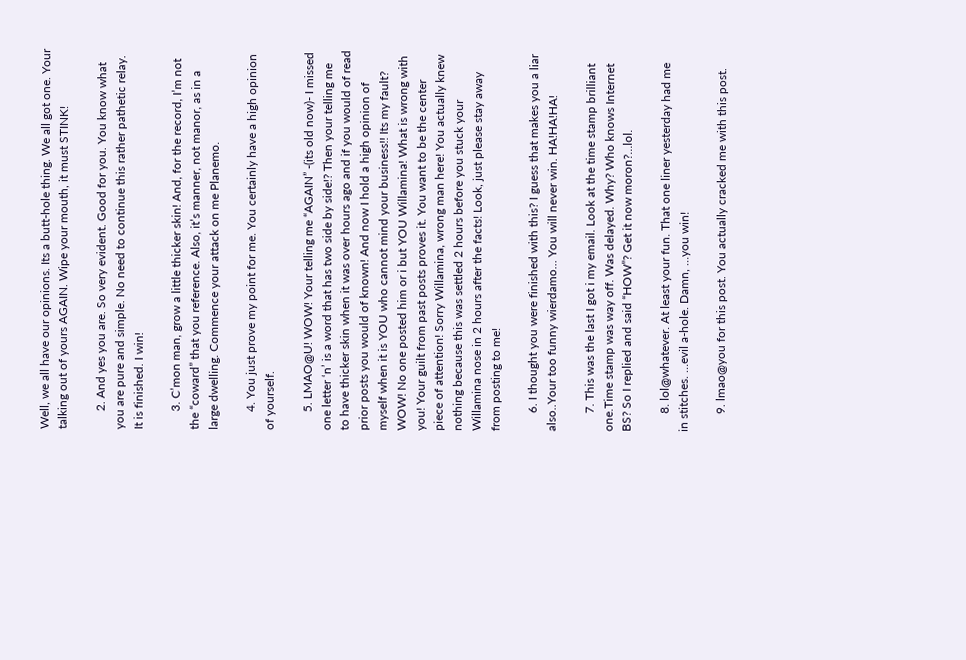Well, we all have our opinions. Its a butt-hole thing. We all got one. Your talking out of yours AGAIN. Wipe your mouth, it must STINK!

      2. And yes you are. So very evident. Good for you. You know what you are pure and simple. No need to continue this rather pathetic relay. It is finished. I win!

      3. C’mon man, grow a little thicker skin! And, for the record, I’m not the “coward” that you reference. Also, it’s manner, not manor, as in a large dwelling. Commence your attack on me Planemo.

      4. You just prove my point for me. You certainly have a high opinion of yourself.

      5. LMAO@U! WOW! Your telling me “AGAIN” -(its old now)- I missed one letter ‘n’ is a word that has two side by side!? Then your telling me to have thicker skin when it was over hours ago and if you would of read prior posts you would of known! And now I hold a high opinion of myself when it is YOU who cannot mind your business!! Its my fault? WOW! No one posted him or i but YOU Willamina! What is wrong with you! Your guilt from past posts proves it. You want to be the center piece of attention! Sorry Willamina, wrong man here! You actually knew nothing because this was settled 2 hours before you stuck your Willamina nose in 2 hours after the facts! Look, just please stay away from posting to me!

      6. I thought you were finished with this? I guess that makes you a liar also..Your too funny wierdamo… You will never win. HA!HA!HA!

      7. This was the last I got i my email. Look at the time stamp brilliant one.Time stamp was way off. Was delayed. Why? Who knows Internet BS? So I replied and said “HOW”? Get it now moron?…lol.

      8. lol@whatever. At least your fun. That one liner yesterday had me in stitches. …evil a-hole. Damn, …you win!

      9. lmao@you for this post. You actually cracked me with this post.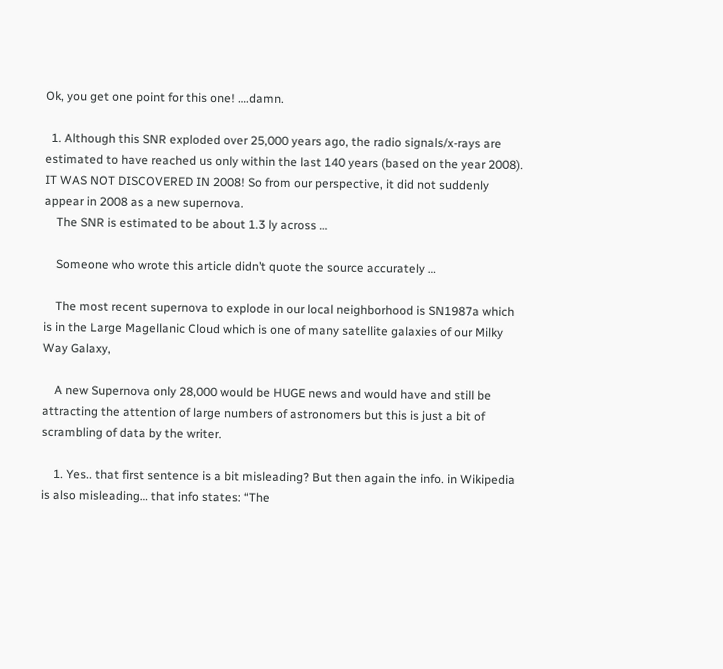Ok, you get one point for this one! ….damn.

  1. Although this SNR exploded over 25,000 years ago, the radio signals/x-rays are estimated to have reached us only within the last 140 years (based on the year 2008). IT WAS NOT DISCOVERED IN 2008! So from our perspective, it did not suddenly appear in 2008 as a new supernova.
    The SNR is estimated to be about 1.3 ly across …

    Someone who wrote this article didn’t quote the source accurately …

    The most recent supernova to explode in our local neighborhood is SN1987a which is in the Large Magellanic Cloud which is one of many satellite galaxies of our Milky Way Galaxy,

    A new Supernova only 28,000 would be HUGE news and would have and still be attracting the attention of large numbers of astronomers but this is just a bit of scrambling of data by the writer.

    1. Yes.. that first sentence is a bit misleading? But then again the info. in Wikipedia is also misleading… that info states: “The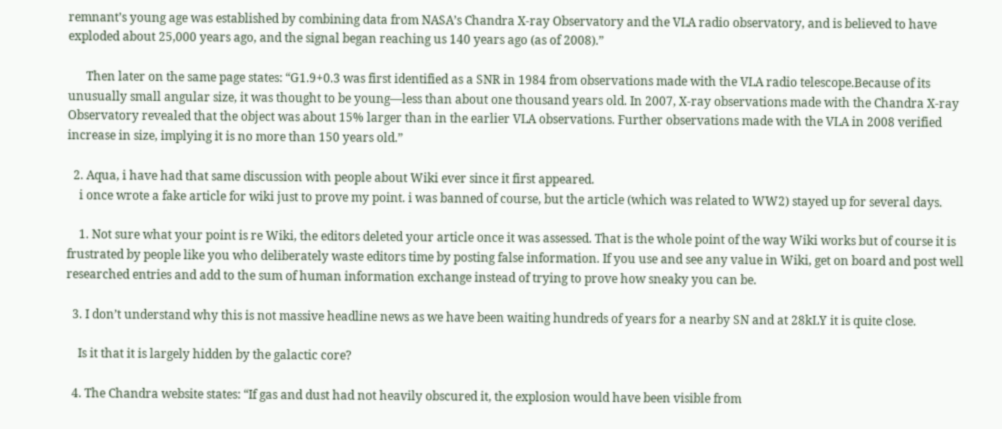remnant’s young age was established by combining data from NASA’s Chandra X-ray Observatory and the VLA radio observatory, and is believed to have exploded about 25,000 years ago, and the signal began reaching us 140 years ago (as of 2008).”

      Then later on the same page states: “G1.9+0.3 was first identified as a SNR in 1984 from observations made with the VLA radio telescope.Because of its unusually small angular size, it was thought to be young—less than about one thousand years old. In 2007, X-ray observations made with the Chandra X-ray Observatory revealed that the object was about 15% larger than in the earlier VLA observations. Further observations made with the VLA in 2008 verified increase in size, implying it is no more than 150 years old.”

  2. Aqua, i have had that same discussion with people about Wiki ever since it first appeared.
    i once wrote a fake article for wiki just to prove my point. i was banned of course, but the article (which was related to WW2) stayed up for several days.

    1. Not sure what your point is re Wiki, the editors deleted your article once it was assessed. That is the whole point of the way Wiki works but of course it is frustrated by people like you who deliberately waste editors time by posting false information. If you use and see any value in Wiki, get on board and post well researched entries and add to the sum of human information exchange instead of trying to prove how sneaky you can be.

  3. I don’t understand why this is not massive headline news as we have been waiting hundreds of years for a nearby SN and at 28kLY it is quite close.

    Is it that it is largely hidden by the galactic core?

  4. The Chandra website states: “If gas and dust had not heavily obscured it, the explosion would have been visible from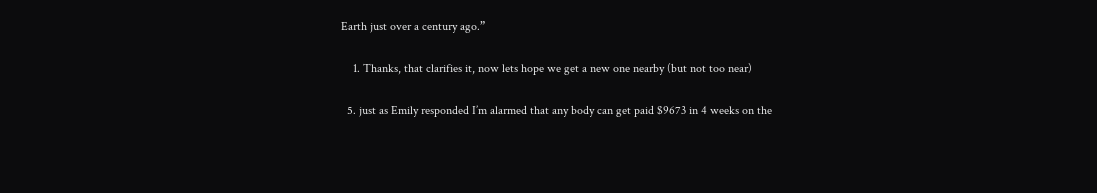Earth just over a century ago.”

    1. Thanks, that clarifies it, now lets hope we get a new one nearby (but not too near)

  5. just as Emily responded I’m alarmed that any body can get paid $9673 in 4 weeks on the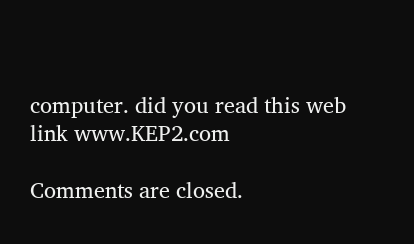computer. did you read this web link www.KEP2.com

Comments are closed.